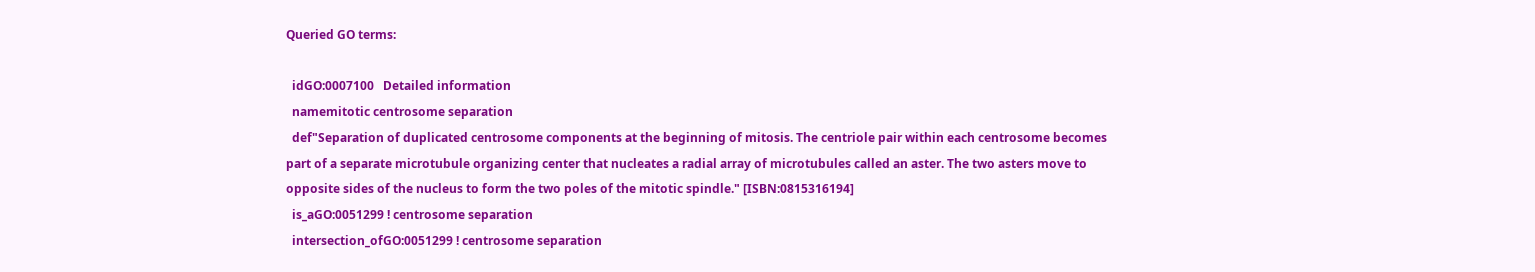Queried GO terms:

  idGO:0007100   Detailed information
  namemitotic centrosome separation
  def"Separation of duplicated centrosome components at the beginning of mitosis. The centriole pair within each centrosome becomes part of a separate microtubule organizing center that nucleates a radial array of microtubules called an aster. The two asters move to opposite sides of the nucleus to form the two poles of the mitotic spindle." [ISBN:0815316194]
  is_aGO:0051299 ! centrosome separation
  intersection_ofGO:0051299 ! centrosome separation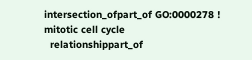intersection_ofpart_of GO:0000278 ! mitotic cell cycle
  relationshippart_of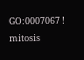GO:0007067 ! mitosis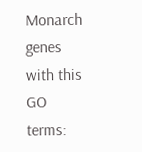Monarch genes with this GO terms: